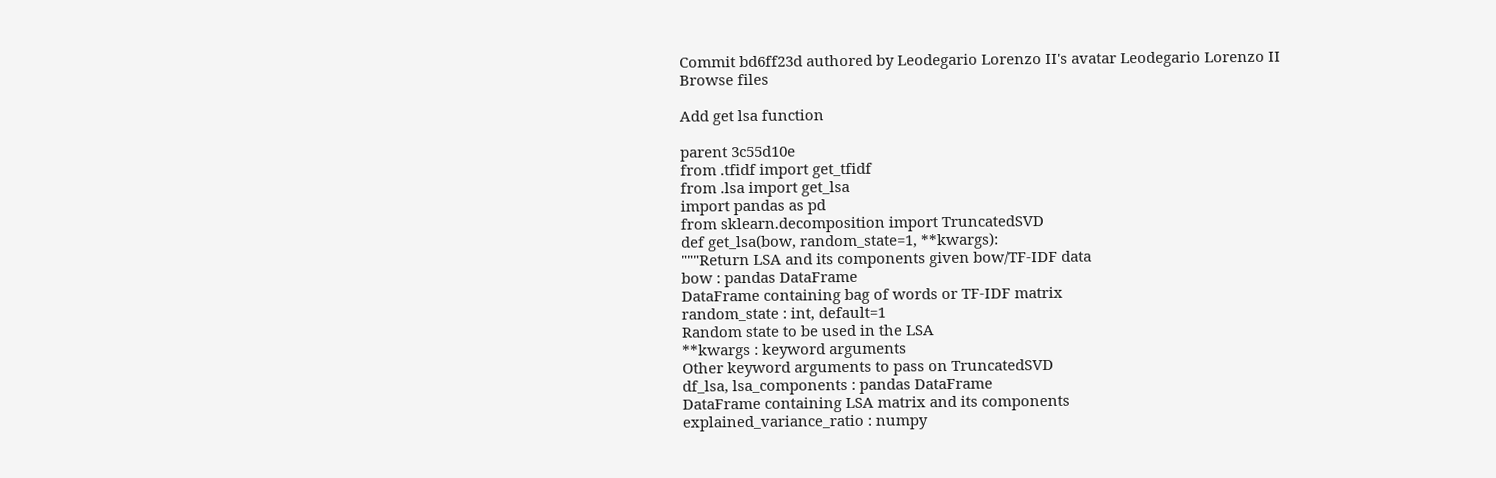Commit bd6ff23d authored by Leodegario Lorenzo II's avatar Leodegario Lorenzo II
Browse files

Add get lsa function

parent 3c55d10e
from .tfidf import get_tfidf
from .lsa import get_lsa
import pandas as pd
from sklearn.decomposition import TruncatedSVD
def get_lsa(bow, random_state=1, **kwargs):
"""Return LSA and its components given bow/TF-IDF data
bow : pandas DataFrame
DataFrame containing bag of words or TF-IDF matrix
random_state : int, default=1
Random state to be used in the LSA
**kwargs : keyword arguments
Other keyword arguments to pass on TruncatedSVD
df_lsa, lsa_components : pandas DataFrame
DataFrame containing LSA matrix and its components
explained_variance_ratio : numpy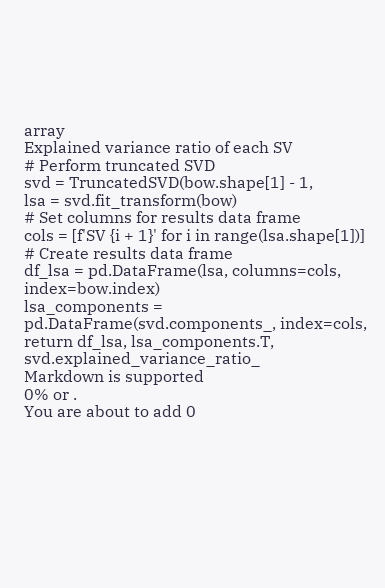array
Explained variance ratio of each SV
# Perform truncated SVD
svd = TruncatedSVD(bow.shape[1] - 1,
lsa = svd.fit_transform(bow)
# Set columns for results data frame
cols = [f'SV {i + 1}' for i in range(lsa.shape[1])]
# Create results data frame
df_lsa = pd.DataFrame(lsa, columns=cols, index=bow.index)
lsa_components = pd.DataFrame(svd.components_, index=cols,
return df_lsa, lsa_components.T, svd.explained_variance_ratio_
Markdown is supported
0% or .
You are about to add 0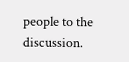people to the discussion.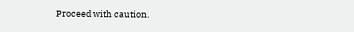Proceed with caution.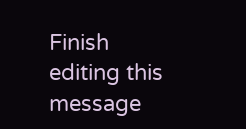Finish editing this message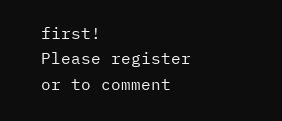first!
Please register or to comment